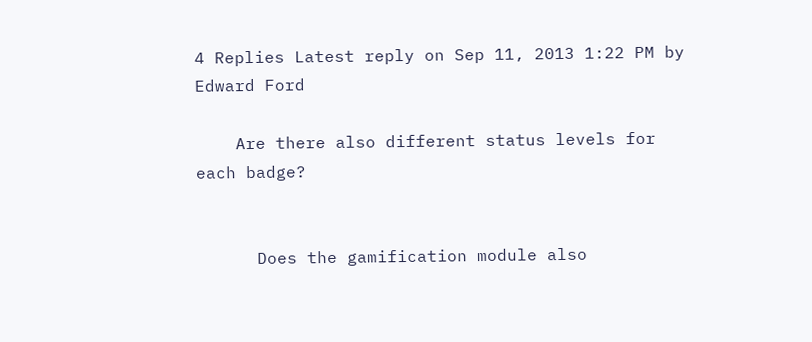4 Replies Latest reply on Sep 11, 2013 1:22 PM by Edward Ford

    Are there also different status levels for each badge?


      Does the gamification module also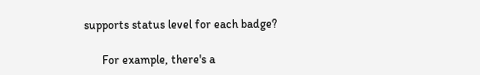supports status level for each badge?

      For example, there's a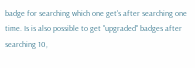badge for searching which one get's after searching one time. Is is also possible to get "upgraded" badges after searching 10,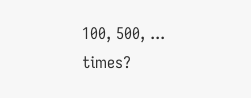100, 500, ... times?